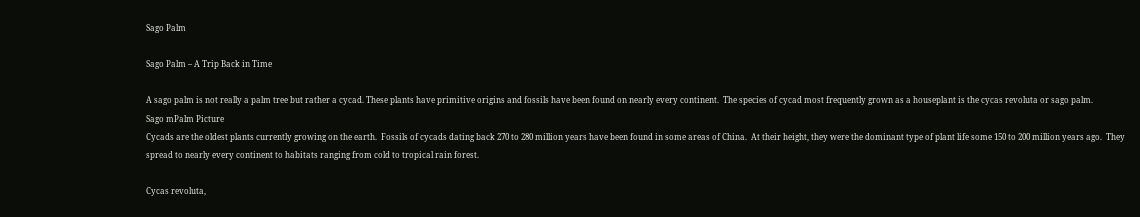Sago Palm

Sago Palm – A Trip Back in Time

A sago palm is not really a palm tree but rather a cycad. These plants have primitive origins and fossils have been found on nearly every continent.  The species of cycad most frequently grown as a houseplant is the cycas revoluta or sago palm.
Sago mPalm Picture
Cycads are the oldest plants currently growing on the earth.  Fossils of cycads dating back 270 to 280 million years have been found in some areas of China.  At their height, they were the dominant type of plant life some 150 to 200 million years ago.  They spread to nearly every continent to habitats ranging from cold to tropical rain forest.

Cycas revoluta,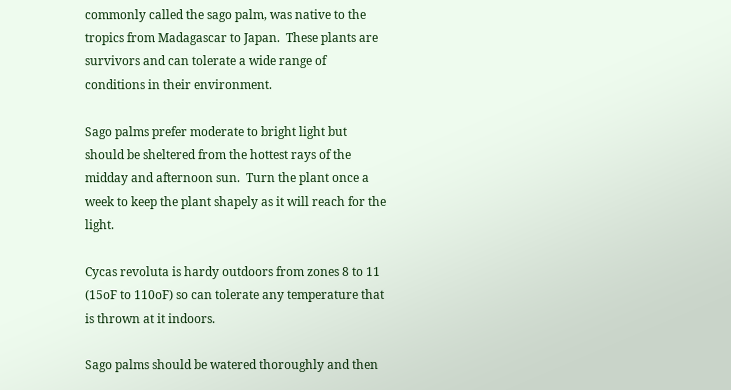commonly called the sago palm, was native to the tropics from Madagascar to Japan.  These plants are survivors and can tolerate a wide range of conditions in their environment.

Sago palms prefer moderate to bright light but should be sheltered from the hottest rays of the midday and afternoon sun.  Turn the plant once a week to keep the plant shapely as it will reach for the light.

Cycas revoluta is hardy outdoors from zones 8 to 11 (15oF to 110oF) so can tolerate any temperature that is thrown at it indoors.

Sago palms should be watered thoroughly and then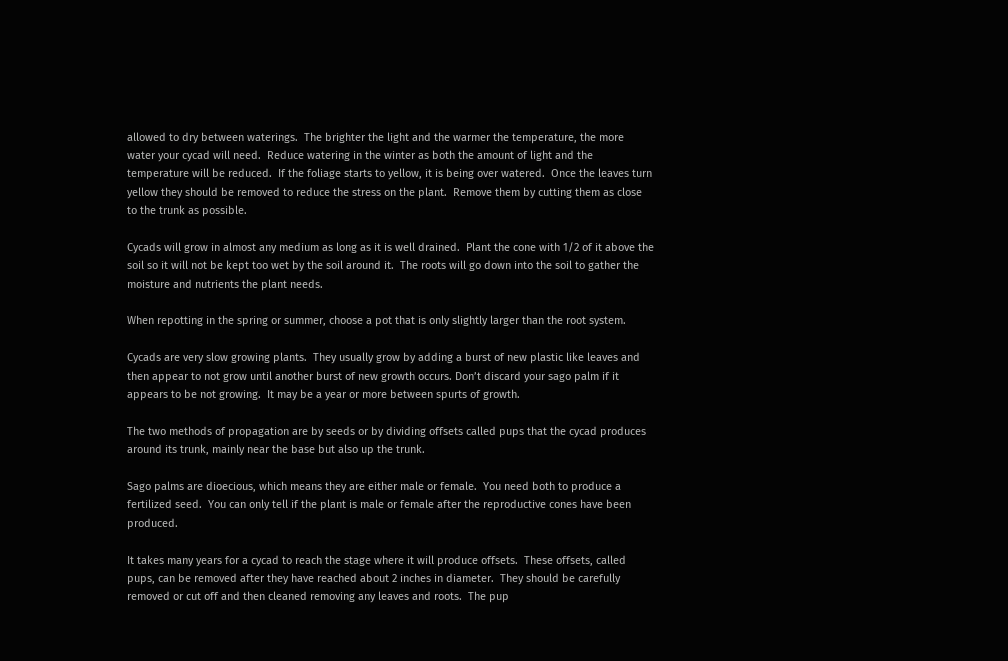allowed to dry between waterings.  The brighter the light and the warmer the temperature, the more water your cycad will need.  Reduce watering in the winter as both the amount of light and the temperature will be reduced.  If the foliage starts to yellow, it is being over watered.  Once the leaves turn yellow they should be removed to reduce the stress on the plant.  Remove them by cutting them as close to the trunk as possible.

Cycads will grow in almost any medium as long as it is well drained.  Plant the cone with 1/2 of it above the soil so it will not be kept too wet by the soil around it.  The roots will go down into the soil to gather the moisture and nutrients the plant needs.

When repotting in the spring or summer, choose a pot that is only slightly larger than the root system.

Cycads are very slow growing plants.  They usually grow by adding a burst of new plastic like leaves and then appear to not grow until another burst of new growth occurs. Don’t discard your sago palm if it appears to be not growing.  It may be a year or more between spurts of growth.

The two methods of propagation are by seeds or by dividing offsets called pups that the cycad produces around its trunk, mainly near the base but also up the trunk.

Sago palms are dioecious, which means they are either male or female.  You need both to produce a fertilized seed.  You can only tell if the plant is male or female after the reproductive cones have been produced.

It takes many years for a cycad to reach the stage where it will produce offsets.  These offsets, called pups, can be removed after they have reached about 2 inches in diameter.  They should be carefully removed or cut off and then cleaned removing any leaves and roots.  The pup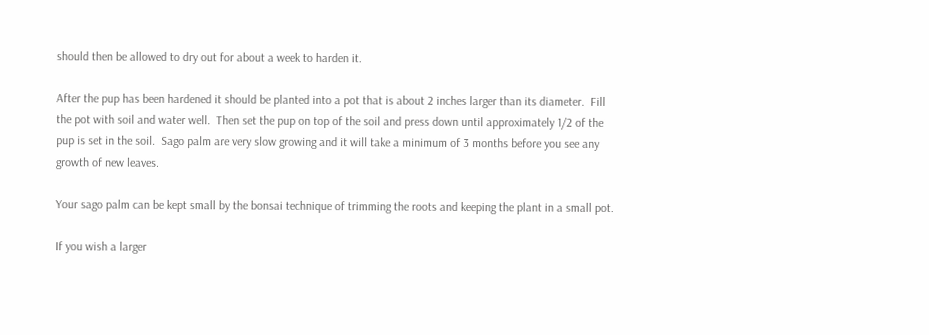should then be allowed to dry out for about a week to harden it.

After the pup has been hardened it should be planted into a pot that is about 2 inches larger than its diameter.  Fill the pot with soil and water well.  Then set the pup on top of the soil and press down until approximately 1/2 of the pup is set in the soil.  Sago palm are very slow growing and it will take a minimum of 3 months before you see any growth of new leaves.

Your sago palm can be kept small by the bonsai technique of trimming the roots and keeping the plant in a small pot.

If you wish a larger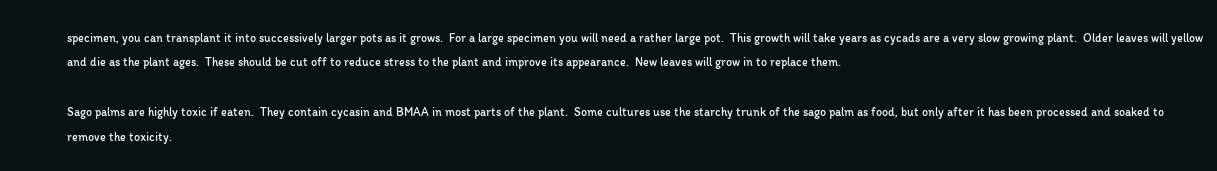specimen, you can transplant it into successively larger pots as it grows.  For a large specimen you will need a rather large pot.  This growth will take years as cycads are a very slow growing plant.  Older leaves will yellow and die as the plant ages.  These should be cut off to reduce stress to the plant and improve its appearance.  New leaves will grow in to replace them.

Sago palms are highly toxic if eaten.  They contain cycasin and BMAA in most parts of the plant.  Some cultures use the starchy trunk of the sago palm as food, but only after it has been processed and soaked to remove the toxicity.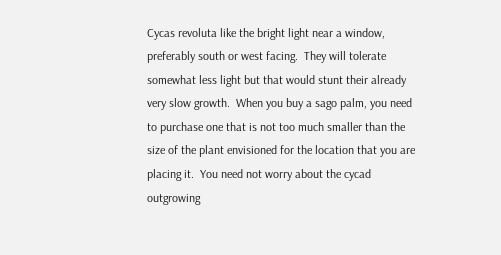Cycas revoluta like the bright light near a window, preferably south or west facing.  They will tolerate somewhat less light but that would stunt their already very slow growth.  When you buy a sago palm, you need to purchase one that is not too much smaller than the size of the plant envisioned for the location that you are placing it.  You need not worry about the cycad outgrowing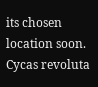its chosen location soon.  Cycas revoluta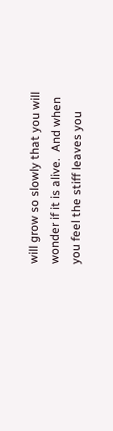will grow so slowly that you will wonder if it is alive.  And when you feel the stiff leaves you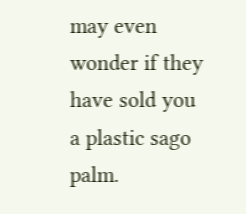may even wonder if they have sold you a plastic sago palm.